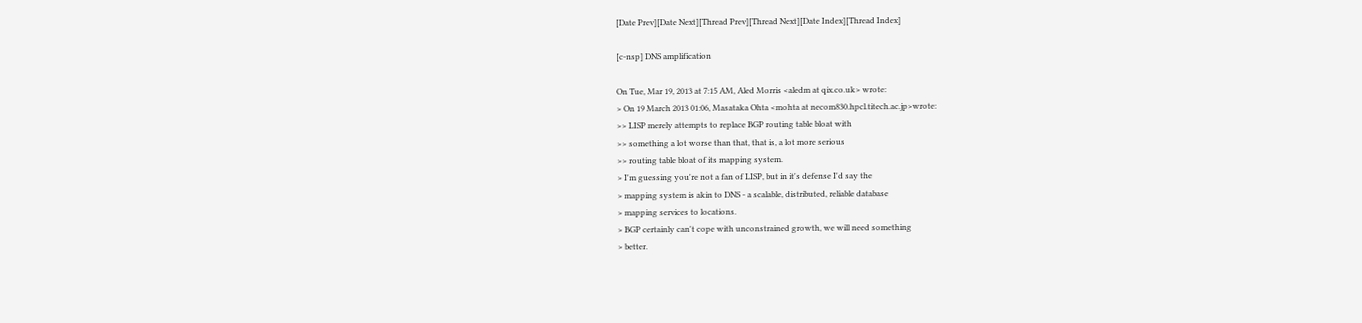[Date Prev][Date Next][Thread Prev][Thread Next][Date Index][Thread Index]

[c-nsp] DNS amplification

On Tue, Mar 19, 2013 at 7:15 AM, Aled Morris <aledm at qix.co.uk> wrote:
> On 19 March 2013 01:06, Masataka Ohta <mohta at necom830.hpcl.titech.ac.jp>wrote:
>> LISP merely attempts to replace BGP routing table bloat with
>> something a lot worse than that, that is, a lot more serious
>> routing table bloat of its mapping system.
> I'm guessing you're not a fan of LISP, but in it's defense I'd say the
> mapping system is akin to DNS - a scalable, distributed, reliable database
> mapping services to locations.
> BGP certainly can't cope with unconstrained growth, we will need something
> better.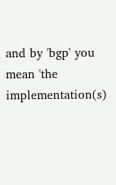and by 'bgp' you mean 'the implementation(s)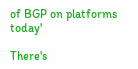of BGP on platforms today'

There's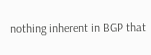nothing inherent in BGP that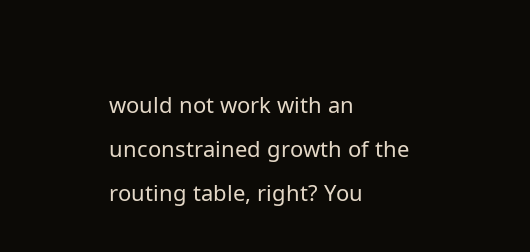would not work with an
unconstrained growth of the routing table, right? You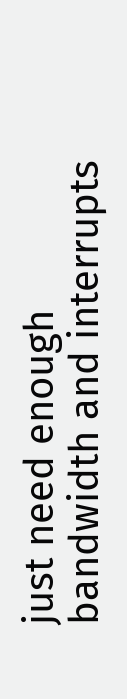just need enough
bandwidth and interrupts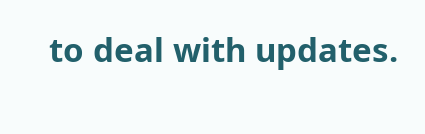to deal with updates.